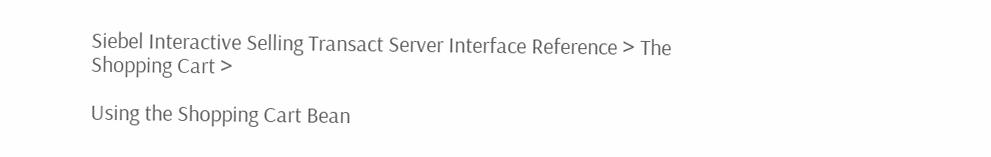Siebel Interactive Selling Transact Server Interface Reference > The Shopping Cart >

Using the Shopping Cart Bean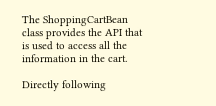The ShoppingCartBean class provides the API that is used to access all the information in the cart.

Directly following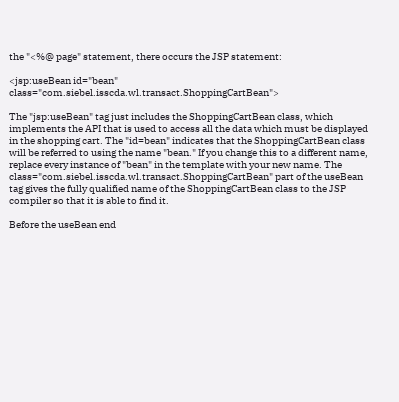the "<%@ page" statement, there occurs the JSP statement:

<jsp:useBean id="bean" class="com.siebel.isscda.wl.transact.ShoppingCartBean">

The "jsp:useBean" tag just includes the ShoppingCartBean class, which implements the API that is used to access all the data which must be displayed in the shopping cart. The "id=bean" indicates that the ShoppingCartBean class will be referred to using the name "bean." If you change this to a different name, replace every instance of "bean" in the template with your new name. The class="com.siebel.isscda.wl.transact.ShoppingCartBean" part of the useBean tag gives the fully qualified name of the ShoppingCartBean class to the JSP compiler so that it is able to find it.

Before the useBean end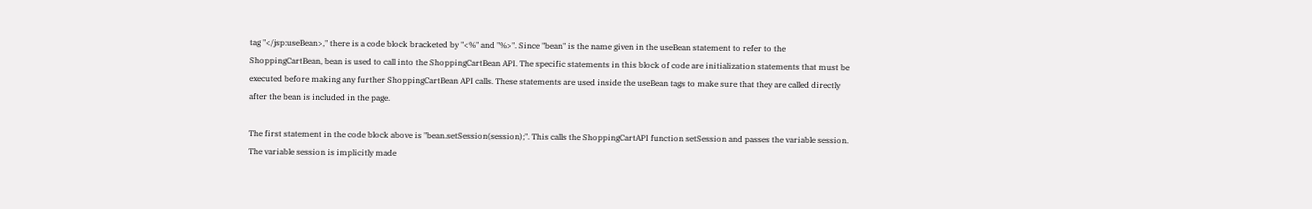tag "</jsp:useBean>," there is a code block bracketed by "<%" and "%>". Since "bean" is the name given in the useBean statement to refer to the ShoppingCartBean, bean is used to call into the ShoppingCartBean API. The specific statements in this block of code are initialization statements that must be executed before making any further ShoppingCartBean API calls. These statements are used inside the useBean tags to make sure that they are called directly after the bean is included in the page.

The first statement in the code block above is "bean.setSession(session);". This calls the ShoppingCartAPI function setSession and passes the variable session. The variable session is implicitly made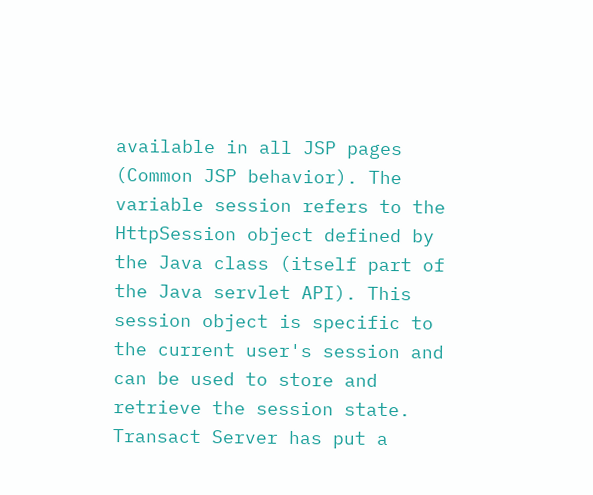available in all JSP pages (Common JSP behavior). The variable session refers to the HttpSession object defined by the Java class (itself part of the Java servlet API). This session object is specific to the current user's session and can be used to store and retrieve the session state. Transact Server has put a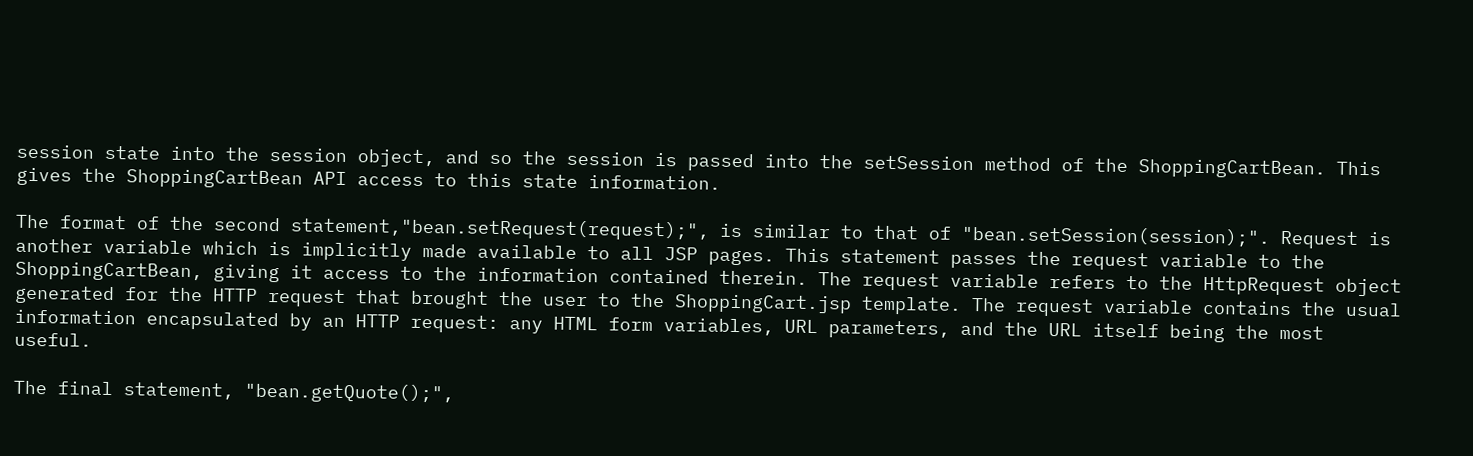session state into the session object, and so the session is passed into the setSession method of the ShoppingCartBean. This gives the ShoppingCartBean API access to this state information.

The format of the second statement,"bean.setRequest(request);", is similar to that of "bean.setSession(session);". Request is another variable which is implicitly made available to all JSP pages. This statement passes the request variable to the ShoppingCartBean, giving it access to the information contained therein. The request variable refers to the HttpRequest object generated for the HTTP request that brought the user to the ShoppingCart.jsp template. The request variable contains the usual information encapsulated by an HTTP request: any HTML form variables, URL parameters, and the URL itself being the most useful.

The final statement, "bean.getQuote();",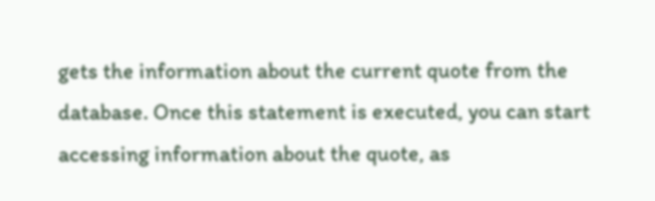gets the information about the current quote from the database. Once this statement is executed, you can start accessing information about the quote, as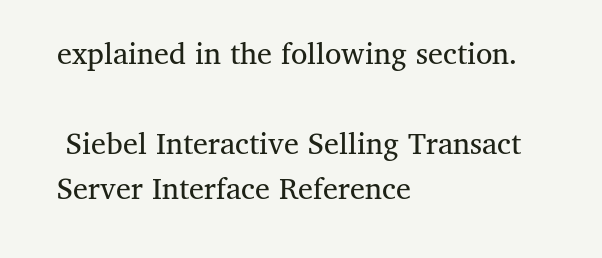explained in the following section.

 Siebel Interactive Selling Transact Server Interface Reference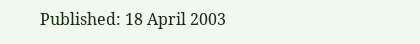Published: 18 April 2003